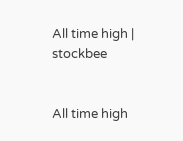All time high | stockbee


All time high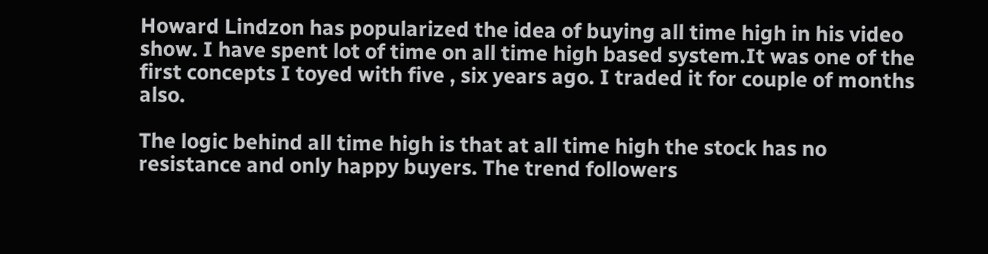Howard Lindzon has popularized the idea of buying all time high in his video show. I have spent lot of time on all time high based system.It was one of the first concepts I toyed with five , six years ago. I traded it for couple of months also.

The logic behind all time high is that at all time high the stock has no resistance and only happy buyers. The trend followers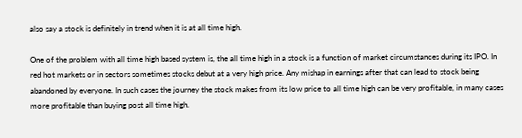also say a stock is definitely in trend when it is at all time high.

One of the problem with all time high based system is, the all time high in a stock is a function of market circumstances during its IPO. In red hot markets or in sectors sometimes stocks debut at a very high price. Any mishap in earnings after that can lead to stock being abandoned by everyone. In such cases the journey the stock makes from its low price to all time high can be very profitable, in many cases more profitable than buying post all time high.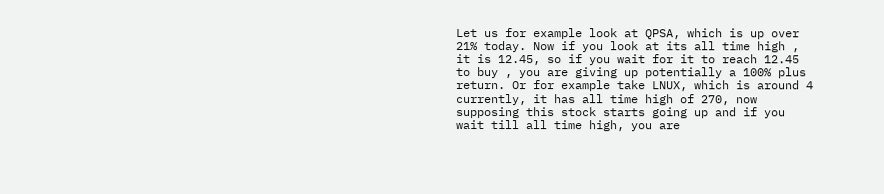Let us for example look at QPSA, which is up over 21% today. Now if you look at its all time high , it is 12.45, so if you wait for it to reach 12.45 to buy , you are giving up potentially a 100% plus return. Or for example take LNUX, which is around 4 currently, it has all time high of 270, now supposing this stock starts going up and if you wait till all time high, you are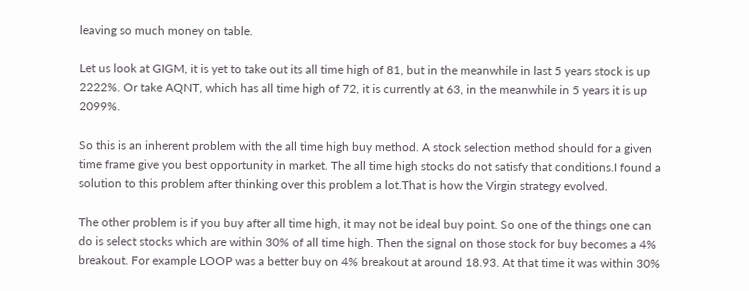leaving so much money on table.

Let us look at GIGM, it is yet to take out its all time high of 81, but in the meanwhile in last 5 years stock is up 2222%. Or take AQNT, which has all time high of 72, it is currently at 63, in the meanwhile in 5 years it is up 2099%.

So this is an inherent problem with the all time high buy method. A stock selection method should for a given time frame give you best opportunity in market. The all time high stocks do not satisfy that conditions.I found a solution to this problem after thinking over this problem a lot.That is how the Virgin strategy evolved.

The other problem is if you buy after all time high, it may not be ideal buy point. So one of the things one can do is select stocks which are within 30% of all time high. Then the signal on those stock for buy becomes a 4% breakout. For example LOOP was a better buy on 4% breakout at around 18.93. At that time it was within 30%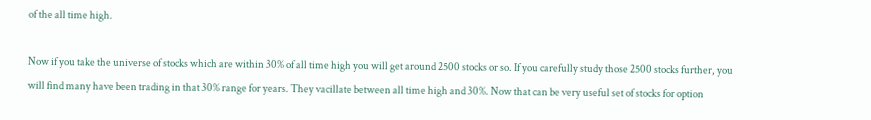of the all time high.

Now if you take the universe of stocks which are within 30% of all time high you will get around 2500 stocks or so. If you carefully study those 2500 stocks further, you will find many have been trading in that 30% range for years. They vacillate between all time high and 30%. Now that can be very useful set of stocks for option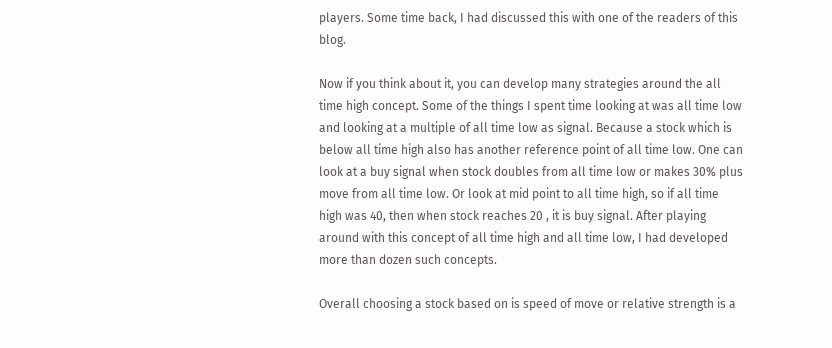players. Some time back, I had discussed this with one of the readers of this blog.

Now if you think about it, you can develop many strategies around the all time high concept. Some of the things I spent time looking at was all time low and looking at a multiple of all time low as signal. Because a stock which is below all time high also has another reference point of all time low. One can look at a buy signal when stock doubles from all time low or makes 30% plus move from all time low. Or look at mid point to all time high, so if all time high was 40, then when stock reaches 20 , it is buy signal. After playing around with this concept of all time high and all time low, I had developed more than dozen such concepts.

Overall choosing a stock based on is speed of move or relative strength is a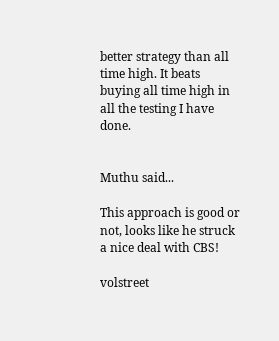better strategy than all time high. It beats buying all time high in all the testing I have done.


Muthu said...

This approach is good or not, looks like he struck a nice deal with CBS!

volstreet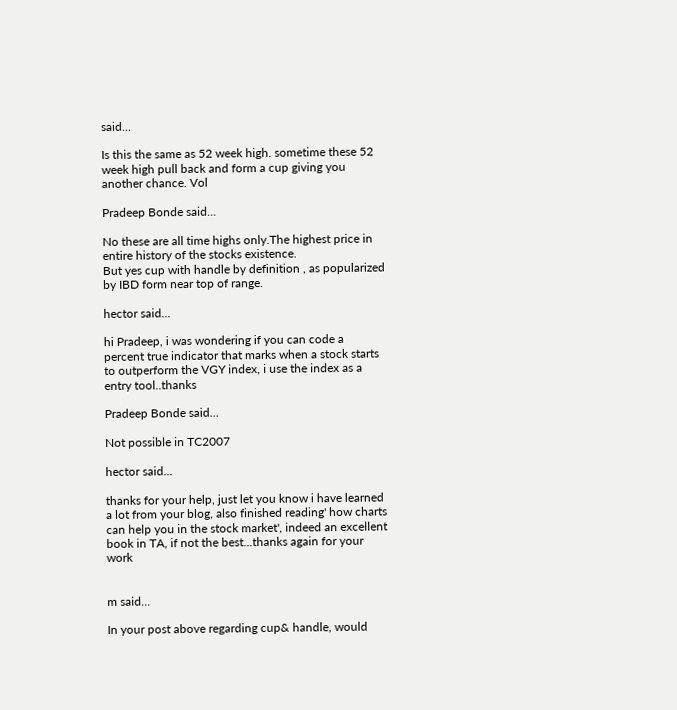said...

Is this the same as 52 week high. sometime these 52 week high pull back and form a cup giving you another chance. Vol

Pradeep Bonde said...

No these are all time highs only.The highest price in entire history of the stocks existence.
But yes cup with handle by definition , as popularized by IBD form near top of range.

hector said...

hi Pradeep, i was wondering if you can code a percent true indicator that marks when a stock starts to outperform the VGY index, i use the index as a entry tool..thanks

Pradeep Bonde said...

Not possible in TC2007

hector said...

thanks for your help, just let you know i have learned a lot from your blog, also finished reading' how charts can help you in the stock market', indeed an excellent book in TA, if not the best...thanks again for your work


m said...

In your post above regarding cup& handle, would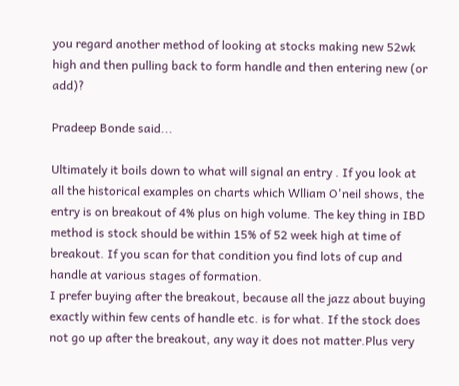you regard another method of looking at stocks making new 52wk high and then pulling back to form handle and then entering new (or add)?

Pradeep Bonde said...

Ultimately it boils down to what will signal an entry . If you look at all the historical examples on charts which Wlliam O'neil shows, the entry is on breakout of 4% plus on high volume. The key thing in IBD method is stock should be within 15% of 52 week high at time of breakout. If you scan for that condition you find lots of cup and handle at various stages of formation.
I prefer buying after the breakout, because all the jazz about buying exactly within few cents of handle etc. is for what. If the stock does not go up after the breakout, any way it does not matter.Plus very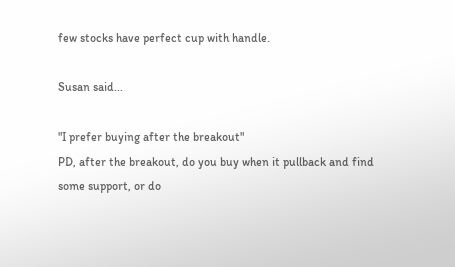few stocks have perfect cup with handle.

Susan said...

"I prefer buying after the breakout"
PD, after the breakout, do you buy when it pullback and find some support, or do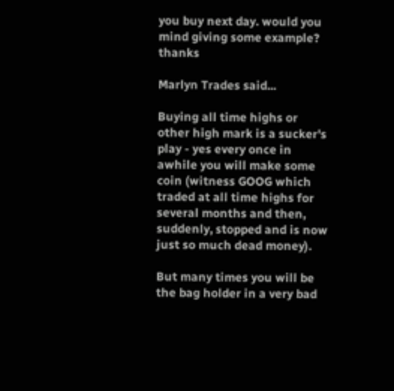you buy next day. would you mind giving some example? thanks

Marlyn Trades said...

Buying all time highs or other high mark is a sucker's play - yes every once in awhile you will make some coin (witness GOOG which traded at all time highs for several months and then, suddenly, stopped and is now just so much dead money).

But many times you will be the bag holder in a very bad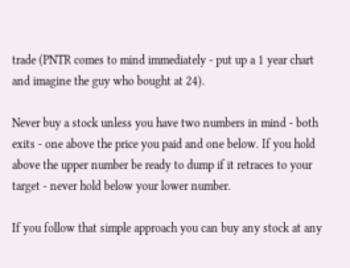trade (PNTR comes to mind immediately - put up a 1 year chart and imagine the guy who bought at 24).

Never buy a stock unless you have two numbers in mind - both exits - one above the price you paid and one below. If you hold above the upper number be ready to dump if it retraces to your target - never hold below your lower number.

If you follow that simple approach you can buy any stock at any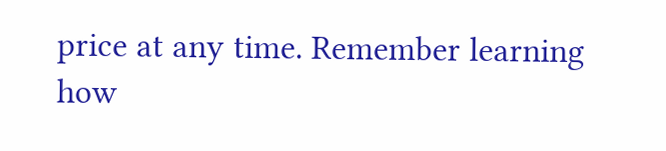price at any time. Remember learning how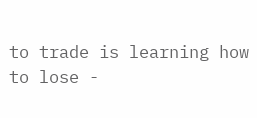to trade is learning how to lose -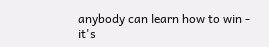anybody can learn how to win - it's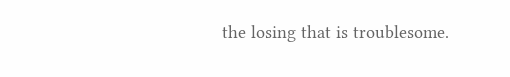the losing that is troublesome.